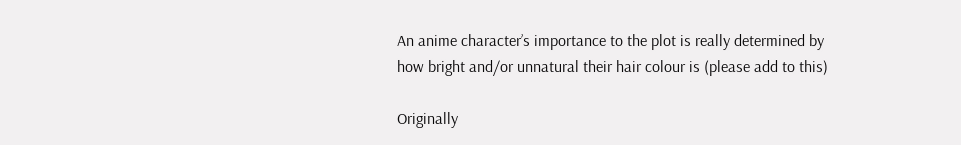An anime character’s importance to the plot is really determined by how bright and/or unnatural their hair colour is (please add to this)

Originally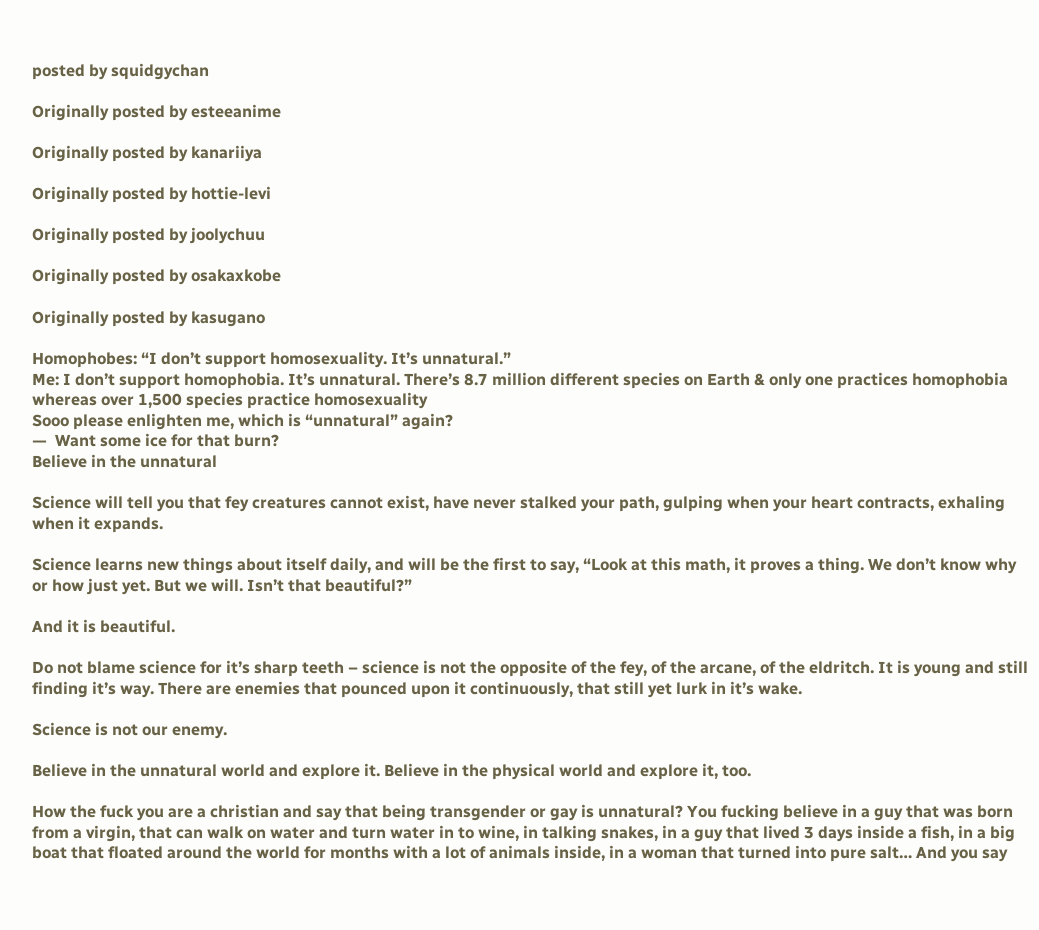posted by squidgychan

Originally posted by esteeanime

Originally posted by kanariiya

Originally posted by hottie-levi

Originally posted by joolychuu

Originally posted by osakaxkobe

Originally posted by kasugano

Homophobes: “I don’t support homosexuality. It’s unnatural.”
Me: I don’t support homophobia. It’s unnatural. There’s 8.7 million different species on Earth & only one practices homophobia whereas over 1,500 species practice homosexuality
Sooo please enlighten me, which is “unnatural” again?
—  Want some ice for that burn?
Believe in the unnatural

Science will tell you that fey creatures cannot exist, have never stalked your path, gulping when your heart contracts, exhaling when it expands.

Science learns new things about itself daily, and will be the first to say, “Look at this math, it proves a thing. We don’t know why or how just yet. But we will. Isn’t that beautiful?”

And it is beautiful.

Do not blame science for it’s sharp teeth – science is not the opposite of the fey, of the arcane, of the eldritch. It is young and still finding it’s way. There are enemies that pounced upon it continuously, that still yet lurk in it’s wake.

Science is not our enemy.

Believe in the unnatural world and explore it. Believe in the physical world and explore it, too.

How the fuck you are a christian and say that being transgender or gay is unnatural? You fucking believe in a guy that was born from a virgin, that can walk on water and turn water in to wine, in talking snakes, in a guy that lived 3 days inside a fish, in a big boat that floated around the world for months with a lot of animals inside, in a woman that turned into pure salt… And you say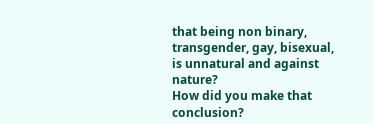that being non binary, transgender, gay, bisexual, is unnatural and against nature?
How did you make that conclusion?